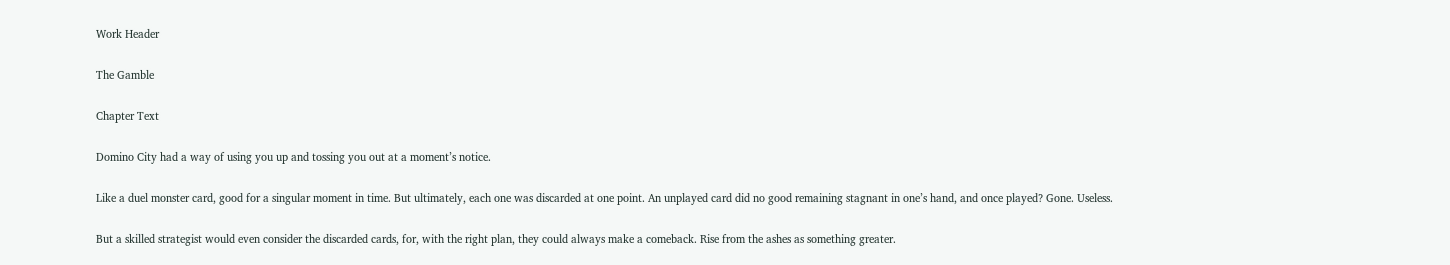Work Header

The Gamble

Chapter Text

Domino City had a way of using you up and tossing you out at a moment’s notice.

Like a duel monster card, good for a singular moment in time. But ultimately, each one was discarded at one point. An unplayed card did no good remaining stagnant in one’s hand, and once played? Gone. Useless.

But a skilled strategist would even consider the discarded cards, for, with the right plan, they could always make a comeback. Rise from the ashes as something greater.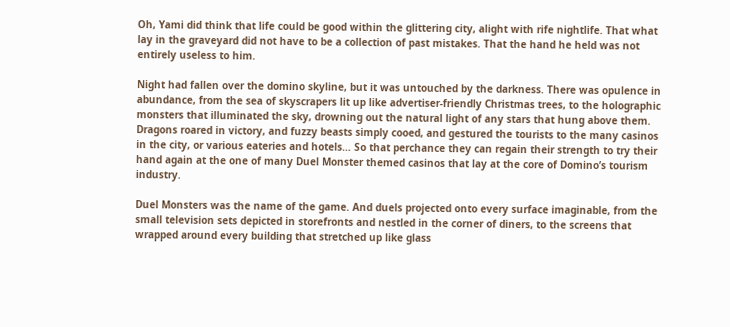Oh, Yami did think that life could be good within the glittering city, alight with rife nightlife. That what lay in the graveyard did not have to be a collection of past mistakes. That the hand he held was not entirely useless to him.

Night had fallen over the domino skyline, but it was untouched by the darkness. There was opulence in abundance, from the sea of skyscrapers lit up like advertiser-friendly Christmas trees, to the holographic monsters that illuminated the sky, drowning out the natural light of any stars that hung above them. Dragons roared in victory, and fuzzy beasts simply cooed, and gestured the tourists to the many casinos in the city, or various eateries and hotels… So that perchance they can regain their strength to try their hand again at the one of many Duel Monster themed casinos that lay at the core of Domino’s tourism industry.

Duel Monsters was the name of the game. And duels projected onto every surface imaginable, from the small television sets depicted in storefronts and nestled in the corner of diners, to the screens that wrapped around every building that stretched up like glass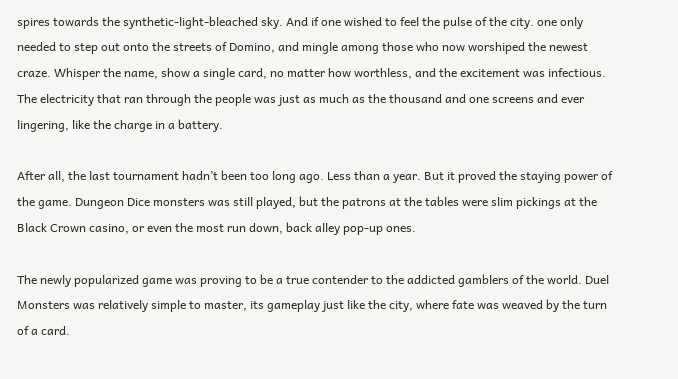spires towards the synthetic-light-bleached sky. And if one wished to feel the pulse of the city. one only needed to step out onto the streets of Domino, and mingle among those who now worshiped the newest craze. Whisper the name, show a single card, no matter how worthless, and the excitement was infectious. The electricity that ran through the people was just as much as the thousand and one screens and ever lingering, like the charge in a battery.

After all, the last tournament hadn’t been too long ago. Less than a year. But it proved the staying power of the game. Dungeon Dice monsters was still played, but the patrons at the tables were slim pickings at the Black Crown casino, or even the most run down, back alley pop-up ones.

The newly popularized game was proving to be a true contender to the addicted gamblers of the world. Duel Monsters was relatively simple to master, its gameplay just like the city, where fate was weaved by the turn of a card.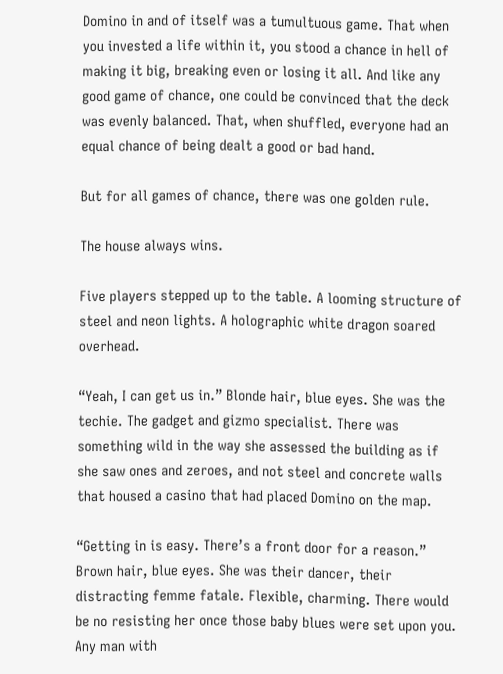Domino in and of itself was a tumultuous game. That when you invested a life within it, you stood a chance in hell of making it big, breaking even or losing it all. And like any good game of chance, one could be convinced that the deck was evenly balanced. That, when shuffled, everyone had an equal chance of being dealt a good or bad hand.

But for all games of chance, there was one golden rule.

The house always wins.

Five players stepped up to the table. A looming structure of steel and neon lights. A holographic white dragon soared overhead.

“Yeah, I can get us in.” Blonde hair, blue eyes. She was the techie. The gadget and gizmo specialist. There was something wild in the way she assessed the building as if she saw ones and zeroes, and not steel and concrete walls that housed a casino that had placed Domino on the map.

“Getting in is easy. There’s a front door for a reason.” Brown hair, blue eyes. She was their dancer, their distracting femme fatale. Flexible, charming. There would be no resisting her once those baby blues were set upon you. Any man with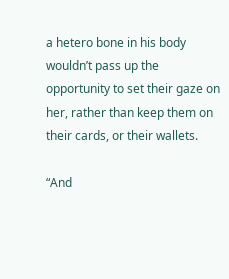a hetero bone in his body wouldn’t pass up the opportunity to set their gaze on her, rather than keep them on their cards, or their wallets.

“And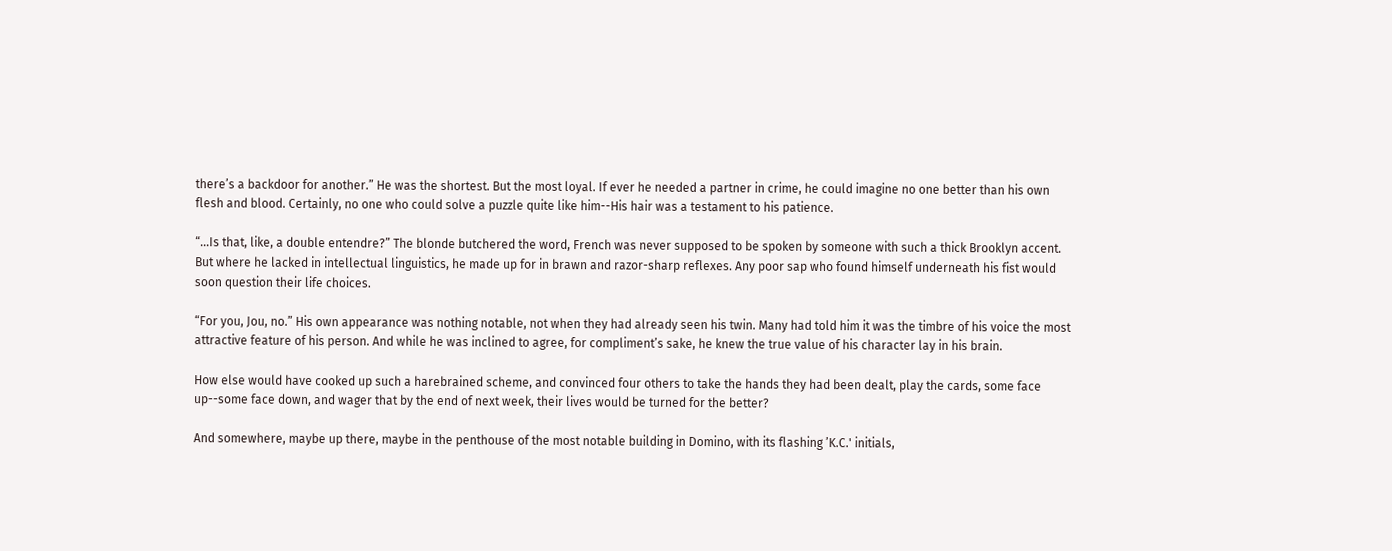there’s a backdoor for another.” He was the shortest. But the most loyal. If ever he needed a partner in crime, he could imagine no one better than his own flesh and blood. Certainly, no one who could solve a puzzle quite like him--His hair was a testament to his patience.

“...Is that, like, a double entendre?” The blonde butchered the word, French was never supposed to be spoken by someone with such a thick Brooklyn accent. But where he lacked in intellectual linguistics, he made up for in brawn and razor-sharp reflexes. Any poor sap who found himself underneath his fist would soon question their life choices.

“For you, Jou, no.” His own appearance was nothing notable, not when they had already seen his twin. Many had told him it was the timbre of his voice the most attractive feature of his person. And while he was inclined to agree, for compliment’s sake, he knew the true value of his character lay in his brain.

How else would have cooked up such a harebrained scheme, and convinced four others to take the hands they had been dealt, play the cards, some face up--some face down, and wager that by the end of next week, their lives would be turned for the better?

And somewhere, maybe up there, maybe in the penthouse of the most notable building in Domino, with its flashing ’K.C.' initials,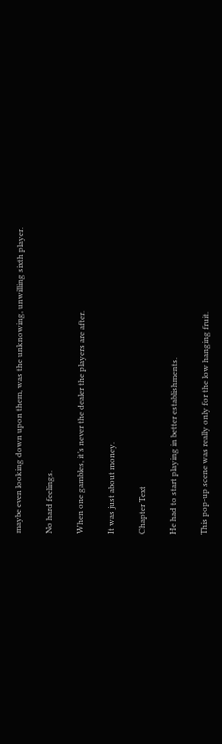maybe even looking down upon them, was the unknowing, unwilling sixth player.

No hard feelings.

When one gambles, it’s never the dealer the players are after.

It was just about money.

Chapter Text

He had to start playing in better establishments.

This pop-up scene was really only for the low hanging fruit.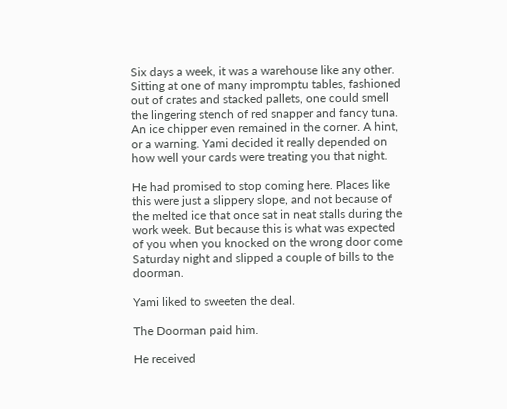Six days a week, it was a warehouse like any other. Sitting at one of many impromptu tables, fashioned out of crates and stacked pallets, one could smell the lingering stench of red snapper and fancy tuna. An ice chipper even remained in the corner. A hint, or a warning. Yami decided it really depended on how well your cards were treating you that night.

He had promised to stop coming here. Places like this were just a slippery slope, and not because of the melted ice that once sat in neat stalls during the work week. But because this is what was expected of you when you knocked on the wrong door come Saturday night and slipped a couple of bills to the doorman.

Yami liked to sweeten the deal.

The Doorman paid him.

He received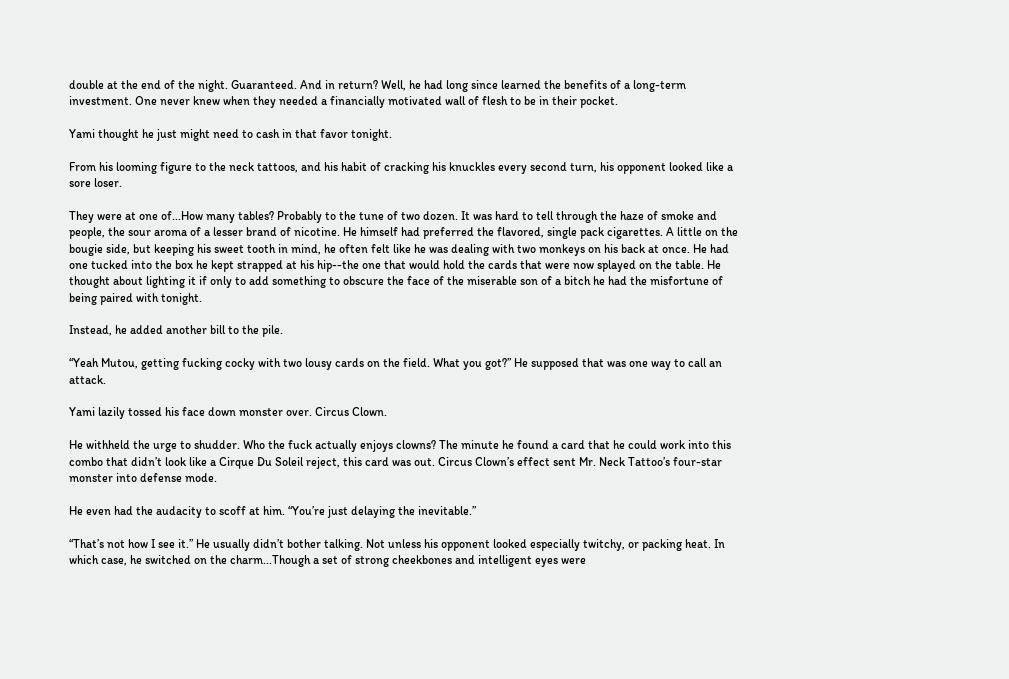double at the end of the night. Guaranteed. And in return? Well, he had long since learned the benefits of a long-term investment. One never knew when they needed a financially motivated wall of flesh to be in their pocket.

Yami thought he just might need to cash in that favor tonight.

From his looming figure to the neck tattoos, and his habit of cracking his knuckles every second turn, his opponent looked like a sore loser.

They were at one of...How many tables? Probably to the tune of two dozen. It was hard to tell through the haze of smoke and people, the sour aroma of a lesser brand of nicotine. He himself had preferred the flavored, single pack cigarettes. A little on the bougie side, but keeping his sweet tooth in mind, he often felt like he was dealing with two monkeys on his back at once. He had one tucked into the box he kept strapped at his hip--the one that would hold the cards that were now splayed on the table. He thought about lighting it if only to add something to obscure the face of the miserable son of a bitch he had the misfortune of being paired with tonight.

Instead, he added another bill to the pile.

“Yeah Mutou, getting fucking cocky with two lousy cards on the field. What you got?” He supposed that was one way to call an attack.

Yami lazily tossed his face down monster over. Circus Clown.

He withheld the urge to shudder. Who the fuck actually enjoys clowns? The minute he found a card that he could work into this combo that didn’t look like a Cirque Du Soleil reject, this card was out. Circus Clown’s effect sent Mr. Neck Tattoo’s four-star monster into defense mode.

He even had the audacity to scoff at him. “You’re just delaying the inevitable.”

“That’s not how I see it.” He usually didn’t bother talking. Not unless his opponent looked especially twitchy, or packing heat. In which case, he switched on the charm...Though a set of strong cheekbones and intelligent eyes were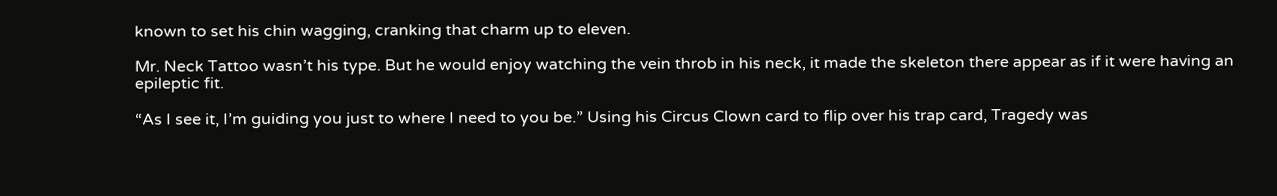known to set his chin wagging, cranking that charm up to eleven.

Mr. Neck Tattoo wasn’t his type. But he would enjoy watching the vein throb in his neck, it made the skeleton there appear as if it were having an epileptic fit.

“As I see it, I’m guiding you just to where I need to you be.” Using his Circus Clown card to flip over his trap card, Tragedy was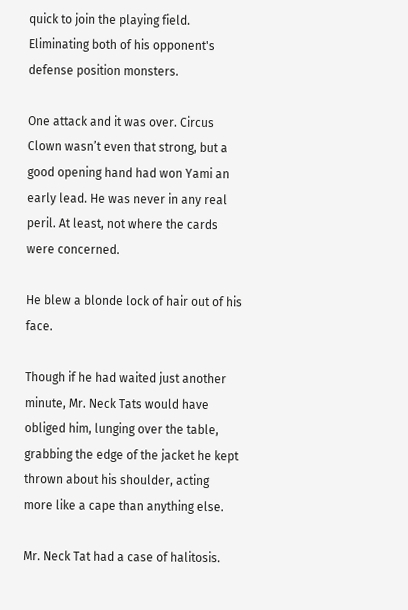quick to join the playing field. Eliminating both of his opponent's defense position monsters.

One attack and it was over. Circus Clown wasn’t even that strong, but a good opening hand had won Yami an early lead. He was never in any real peril. At least, not where the cards were concerned.

He blew a blonde lock of hair out of his face.

Though if he had waited just another minute, Mr. Neck Tats would have obliged him, lunging over the table, grabbing the edge of the jacket he kept thrown about his shoulder, acting more like a cape than anything else.

Mr. Neck Tat had a case of halitosis.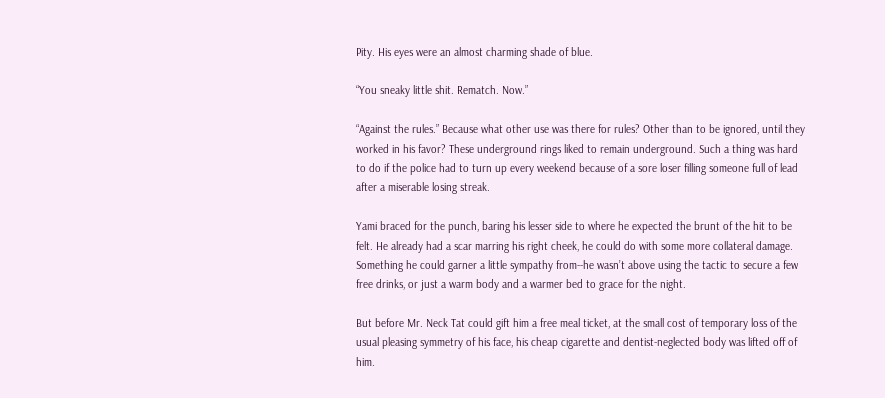Pity. His eyes were an almost charming shade of blue.

“You sneaky little shit. Rematch. Now.”

“Against the rules.” Because what other use was there for rules? Other than to be ignored, until they worked in his favor? These underground rings liked to remain underground. Such a thing was hard to do if the police had to turn up every weekend because of a sore loser filling someone full of lead after a miserable losing streak.

Yami braced for the punch, baring his lesser side to where he expected the brunt of the hit to be felt. He already had a scar marring his right cheek, he could do with some more collateral damage. Something he could garner a little sympathy from--he wasn’t above using the tactic to secure a few free drinks, or just a warm body and a warmer bed to grace for the night.

But before Mr. Neck Tat could gift him a free meal ticket, at the small cost of temporary loss of the usual pleasing symmetry of his face, his cheap cigarette and dentist-neglected body was lifted off of him.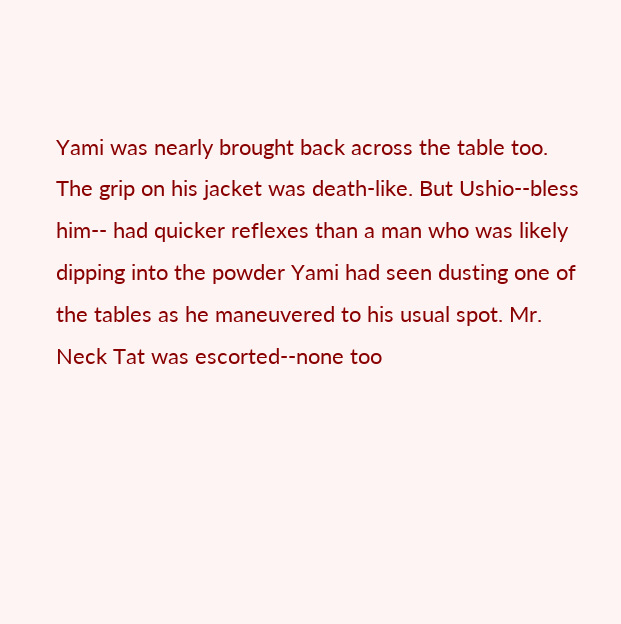Yami was nearly brought back across the table too. The grip on his jacket was death-like. But Ushio--bless him-- had quicker reflexes than a man who was likely dipping into the powder Yami had seen dusting one of the tables as he maneuvered to his usual spot. Mr. Neck Tat was escorted--none too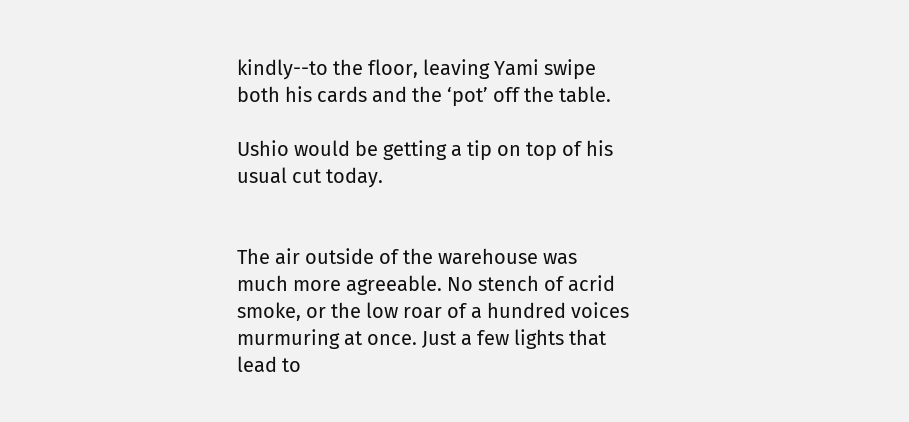kindly--to the floor, leaving Yami swipe both his cards and the ‘pot’ off the table.

Ushio would be getting a tip on top of his usual cut today.


The air outside of the warehouse was much more agreeable. No stench of acrid smoke, or the low roar of a hundred voices murmuring at once. Just a few lights that lead to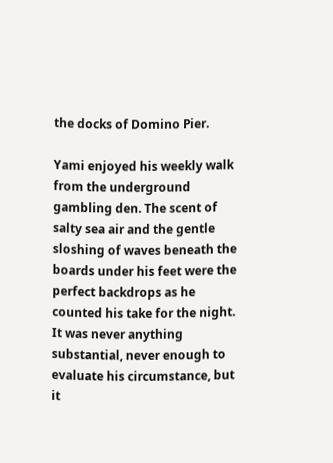the docks of Domino Pier.

Yami enjoyed his weekly walk from the underground gambling den. The scent of salty sea air and the gentle sloshing of waves beneath the boards under his feet were the perfect backdrops as he counted his take for the night. It was never anything substantial, never enough to evaluate his circumstance, but it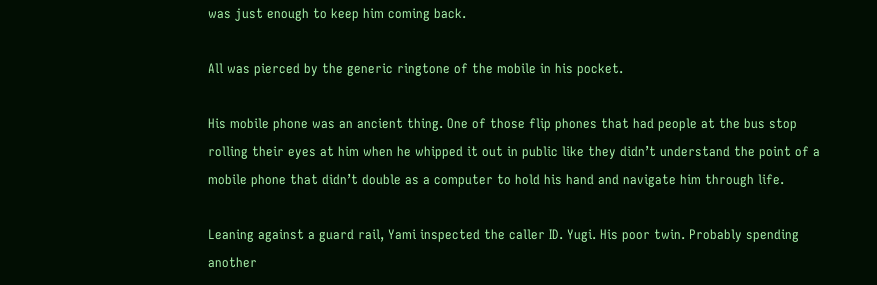was just enough to keep him coming back.

All was pierced by the generic ringtone of the mobile in his pocket.

His mobile phone was an ancient thing. One of those flip phones that had people at the bus stop rolling their eyes at him when he whipped it out in public like they didn’t understand the point of a mobile phone that didn’t double as a computer to hold his hand and navigate him through life.

Leaning against a guard rail, Yami inspected the caller ID. Yugi. His poor twin. Probably spending another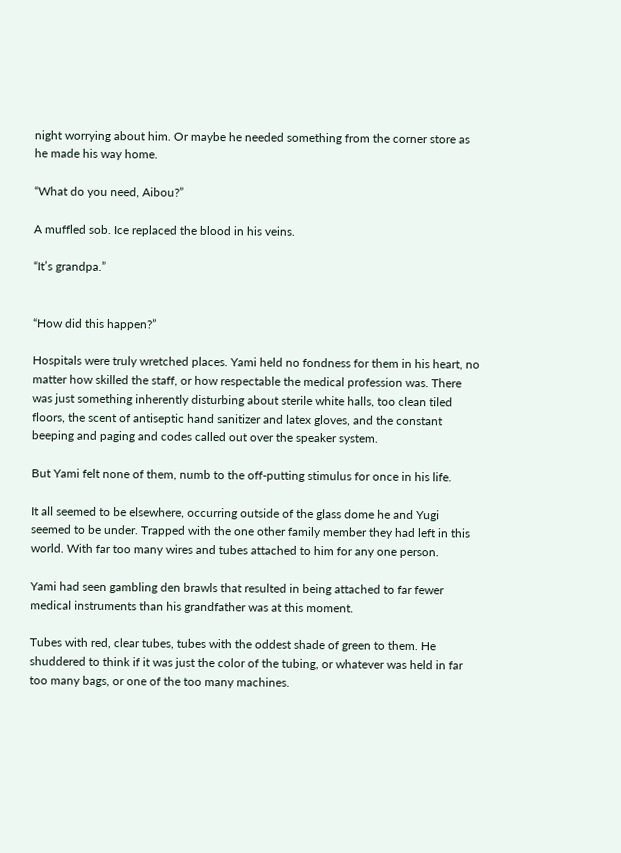night worrying about him. Or maybe he needed something from the corner store as he made his way home.

“What do you need, Aibou?”

A muffled sob. Ice replaced the blood in his veins.

“It’s grandpa.”


“How did this happen?”

Hospitals were truly wretched places. Yami held no fondness for them in his heart, no matter how skilled the staff, or how respectable the medical profession was. There was just something inherently disturbing about sterile white halls, too clean tiled floors, the scent of antiseptic hand sanitizer and latex gloves, and the constant beeping and paging and codes called out over the speaker system.

But Yami felt none of them, numb to the off-putting stimulus for once in his life.

It all seemed to be elsewhere, occurring outside of the glass dome he and Yugi seemed to be under. Trapped with the one other family member they had left in this world. With far too many wires and tubes attached to him for any one person.

Yami had seen gambling den brawls that resulted in being attached to far fewer medical instruments than his grandfather was at this moment.

Tubes with red, clear tubes, tubes with the oddest shade of green to them. He shuddered to think if it was just the color of the tubing, or whatever was held in far too many bags, or one of the too many machines.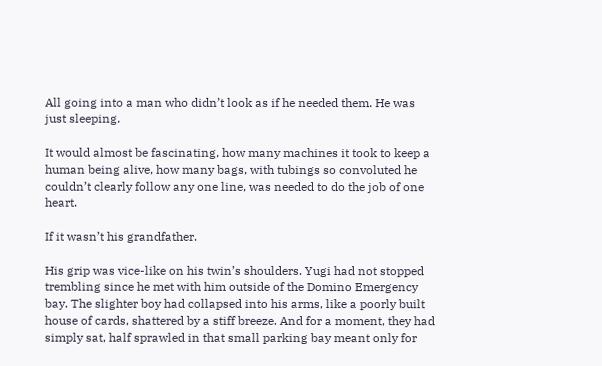All going into a man who didn’t look as if he needed them. He was just sleeping.

It would almost be fascinating, how many machines it took to keep a human being alive, how many bags, with tubings so convoluted he couldn’t clearly follow any one line, was needed to do the job of one heart.

If it wasn’t his grandfather.

His grip was vice-like on his twin’s shoulders. Yugi had not stopped trembling since he met with him outside of the Domino Emergency bay. The slighter boy had collapsed into his arms, like a poorly built house of cards, shattered by a stiff breeze. And for a moment, they had simply sat, half sprawled in that small parking bay meant only for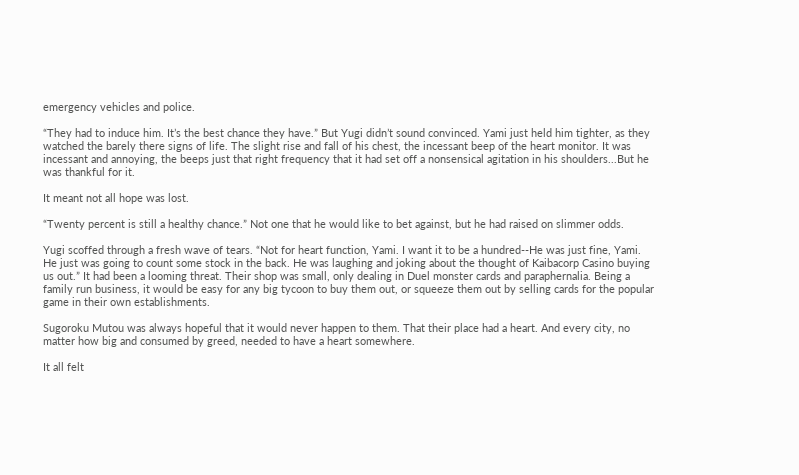emergency vehicles and police.

“They had to induce him. It’s the best chance they have.” But Yugi didn’t sound convinced. Yami just held him tighter, as they watched the barely there signs of life. The slight rise and fall of his chest, the incessant beep of the heart monitor. It was incessant and annoying, the beeps just that right frequency that it had set off a nonsensical agitation in his shoulders...But he was thankful for it.

It meant not all hope was lost.

“Twenty percent is still a healthy chance.” Not one that he would like to bet against, but he had raised on slimmer odds.

Yugi scoffed through a fresh wave of tears. “Not for heart function, Yami. I want it to be a hundred--He was just fine, Yami. He just was going to count some stock in the back. He was laughing and joking about the thought of Kaibacorp Casino buying us out.” It had been a looming threat. Their shop was small, only dealing in Duel monster cards and paraphernalia. Being a family run business, it would be easy for any big tycoon to buy them out, or squeeze them out by selling cards for the popular game in their own establishments.

Sugoroku Mutou was always hopeful that it would never happen to them. That their place had a heart. And every city, no matter how big and consumed by greed, needed to have a heart somewhere.

It all felt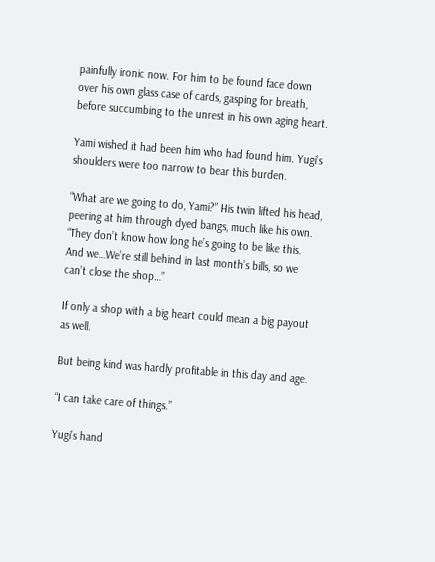painfully ironic now. For him to be found face down over his own glass case of cards, gasping for breath, before succumbing to the unrest in his own aging heart.

Yami wished it had been him who had found him. Yugi’s shoulders were too narrow to bear this burden.

“What are we going to do, Yami?” His twin lifted his head, peering at him through dyed bangs, much like his own. “They don’t know how long he’s going to be like this. And we…We’re still behind in last month’s bills, so we can’t close the shop…”

If only a shop with a big heart could mean a big payout as well.

But being kind was hardly profitable in this day and age.

“I can take care of things.”

Yugi’s hand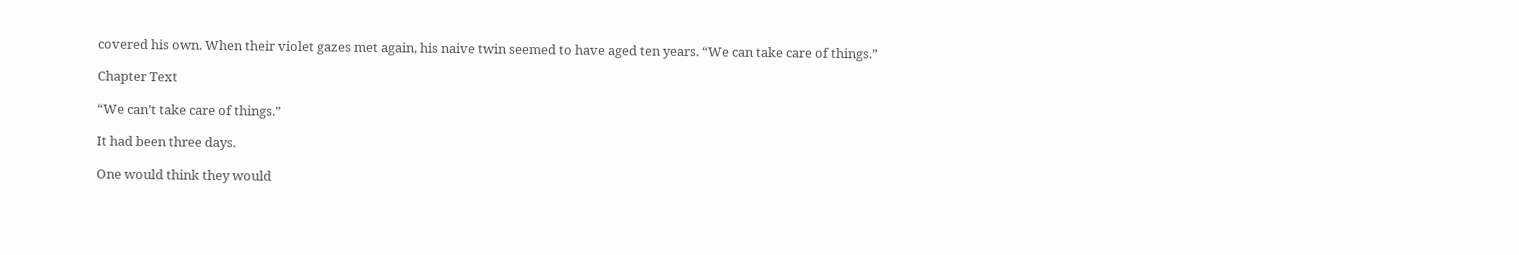covered his own. When their violet gazes met again, his naive twin seemed to have aged ten years. “We can take care of things.”

Chapter Text

“We can’t take care of things.”

It had been three days.

One would think they would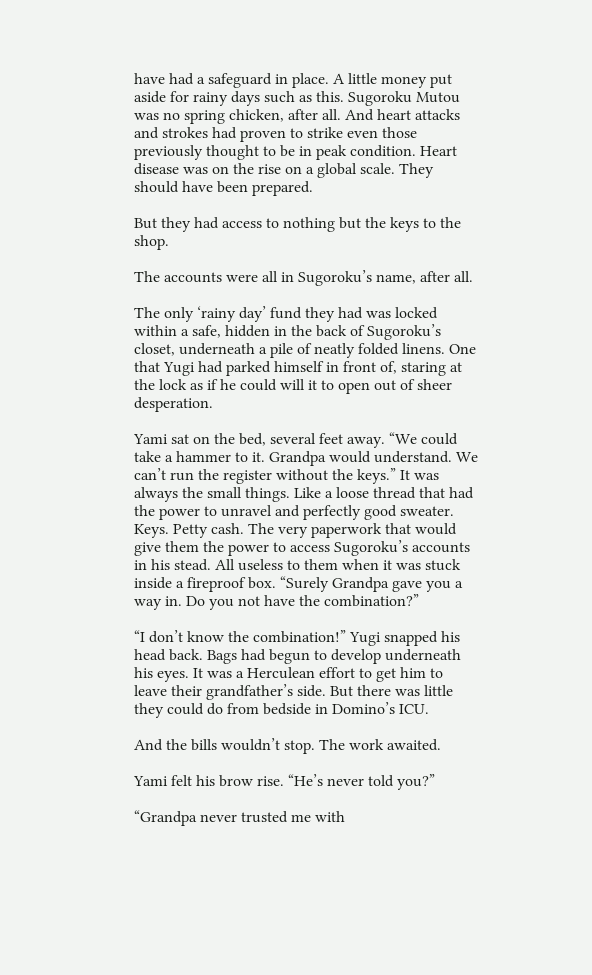have had a safeguard in place. A little money put aside for rainy days such as this. Sugoroku Mutou was no spring chicken, after all. And heart attacks and strokes had proven to strike even those previously thought to be in peak condition. Heart disease was on the rise on a global scale. They should have been prepared.

But they had access to nothing but the keys to the shop.

The accounts were all in Sugoroku’s name, after all.

The only ‘rainy day’ fund they had was locked within a safe, hidden in the back of Sugoroku’s closet, underneath a pile of neatly folded linens. One that Yugi had parked himself in front of, staring at the lock as if he could will it to open out of sheer desperation.

Yami sat on the bed, several feet away. “We could take a hammer to it. Grandpa would understand. We can’t run the register without the keys.” It was always the small things. Like a loose thread that had the power to unravel and perfectly good sweater. Keys. Petty cash. The very paperwork that would give them the power to access Sugoroku’s accounts in his stead. All useless to them when it was stuck inside a fireproof box. “Surely Grandpa gave you a way in. Do you not have the combination?”

“I don’t know the combination!” Yugi snapped his head back. Bags had begun to develop underneath his eyes. It was a Herculean effort to get him to leave their grandfather’s side. But there was little they could do from bedside in Domino’s ICU.

And the bills wouldn’t stop. The work awaited.

Yami felt his brow rise. “He’s never told you?”

“Grandpa never trusted me with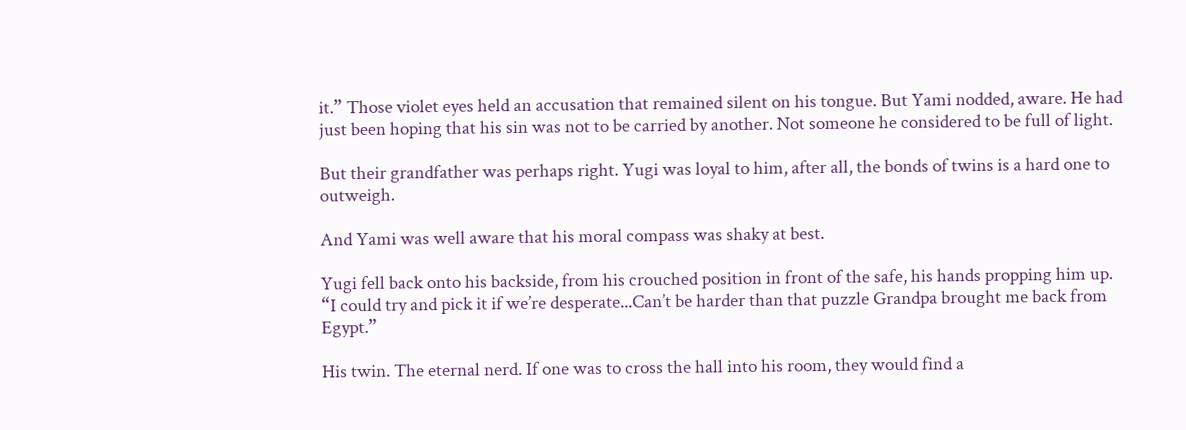it.” Those violet eyes held an accusation that remained silent on his tongue. But Yami nodded, aware. He had just been hoping that his sin was not to be carried by another. Not someone he considered to be full of light.

But their grandfather was perhaps right. Yugi was loyal to him, after all, the bonds of twins is a hard one to outweigh.

And Yami was well aware that his moral compass was shaky at best.

Yugi fell back onto his backside, from his crouched position in front of the safe, his hands propping him up. “I could try and pick it if we’re desperate...Can’t be harder than that puzzle Grandpa brought me back from Egypt.”

His twin. The eternal nerd. If one was to cross the hall into his room, they would find a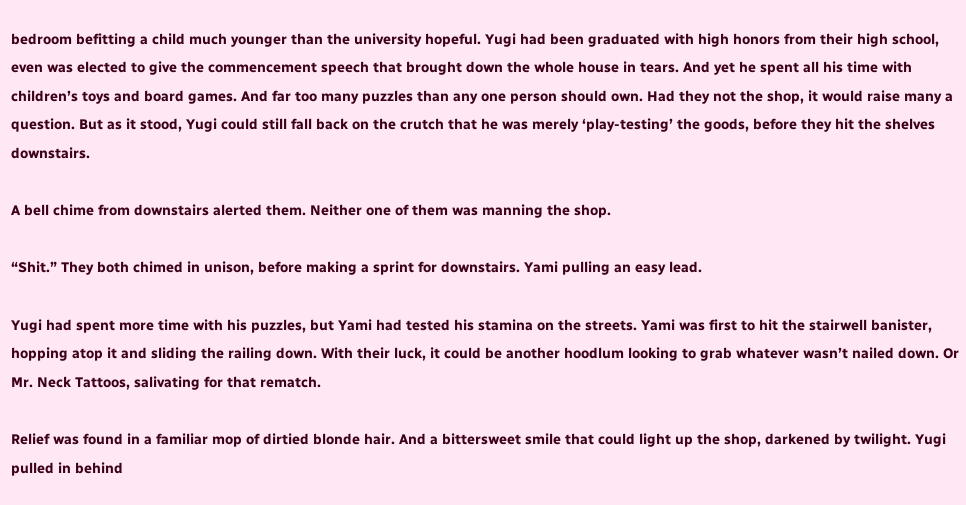bedroom befitting a child much younger than the university hopeful. Yugi had been graduated with high honors from their high school, even was elected to give the commencement speech that brought down the whole house in tears. And yet he spent all his time with children’s toys and board games. And far too many puzzles than any one person should own. Had they not the shop, it would raise many a question. But as it stood, Yugi could still fall back on the crutch that he was merely ‘play-testing’ the goods, before they hit the shelves downstairs.

A bell chime from downstairs alerted them. Neither one of them was manning the shop.

“Shit.” They both chimed in unison, before making a sprint for downstairs. Yami pulling an easy lead.

Yugi had spent more time with his puzzles, but Yami had tested his stamina on the streets. Yami was first to hit the stairwell banister, hopping atop it and sliding the railing down. With their luck, it could be another hoodlum looking to grab whatever wasn’t nailed down. Or Mr. Neck Tattoos, salivating for that rematch.

Relief was found in a familiar mop of dirtied blonde hair. And a bittersweet smile that could light up the shop, darkened by twilight. Yugi pulled in behind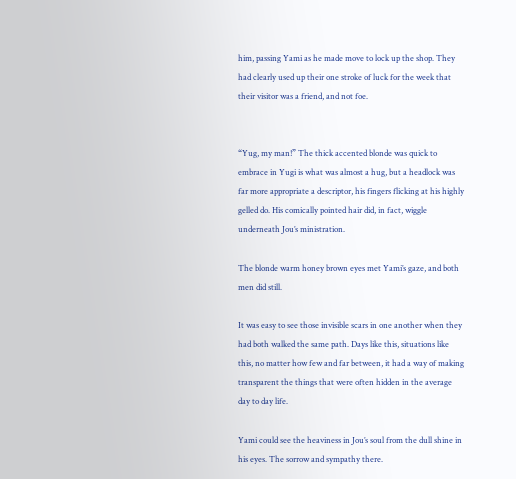him, passing Yami as he made move to lock up the shop. They had clearly used up their one stroke of luck for the week that their visitor was a friend, and not foe.


“Yug, my man!” The thick accented blonde was quick to embrace in Yugi is what was almost a hug, but a headlock was far more appropriate a descriptor, his fingers flicking at his highly gelled do. His comically pointed hair did, in fact, wiggle underneath Jou’s ministration.

The blonde warm honey brown eyes met Yami’s gaze, and both men did still.

It was easy to see those invisible scars in one another when they had both walked the same path. Days like this, situations like this, no matter how few and far between, it had a way of making transparent the things that were often hidden in the average day to day life.

Yami could see the heaviness in Jou’s soul from the dull shine in his eyes. The sorrow and sympathy there.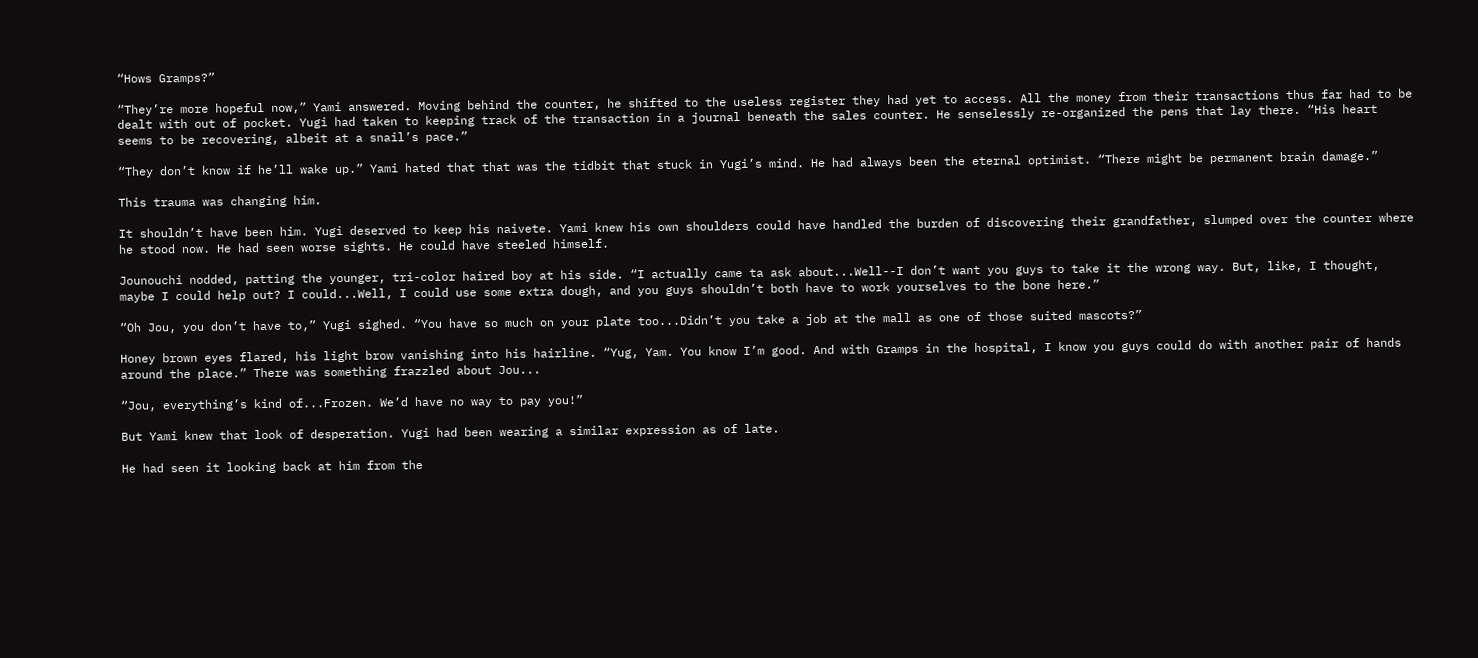“Hows Gramps?”

“They’re more hopeful now,” Yami answered. Moving behind the counter, he shifted to the useless register they had yet to access. All the money from their transactions thus far had to be dealt with out of pocket. Yugi had taken to keeping track of the transaction in a journal beneath the sales counter. He senselessly re-organized the pens that lay there. “His heart seems to be recovering, albeit at a snail’s pace.”

“They don’t know if he’ll wake up.” Yami hated that that was the tidbit that stuck in Yugi’s mind. He had always been the eternal optimist. “There might be permanent brain damage.”

This trauma was changing him.

It shouldn’t have been him. Yugi deserved to keep his naivete. Yami knew his own shoulders could have handled the burden of discovering their grandfather, slumped over the counter where he stood now. He had seen worse sights. He could have steeled himself.

Jounouchi nodded, patting the younger, tri-color haired boy at his side. “I actually came ta ask about...Well--I don’t want you guys to take it the wrong way. But, like, I thought, maybe I could help out? I could...Well, I could use some extra dough, and you guys shouldn’t both have to work yourselves to the bone here.”

“Oh Jou, you don’t have to,” Yugi sighed. “You have so much on your plate too...Didn’t you take a job at the mall as one of those suited mascots?”

Honey brown eyes flared, his light brow vanishing into his hairline. “Yug, Yam. You know I’m good. And with Gramps in the hospital, I know you guys could do with another pair of hands around the place.” There was something frazzled about Jou...

“Jou, everything’s kind of...Frozen. We’d have no way to pay you!”

But Yami knew that look of desperation. Yugi had been wearing a similar expression as of late.

He had seen it looking back at him from the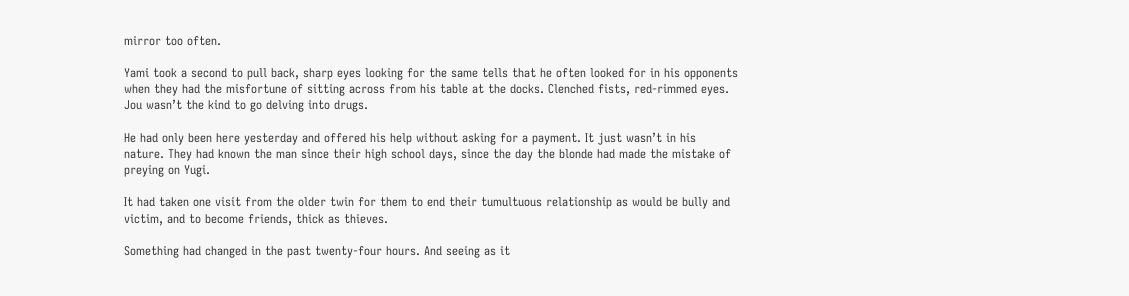mirror too often.

Yami took a second to pull back, sharp eyes looking for the same tells that he often looked for in his opponents when they had the misfortune of sitting across from his table at the docks. Clenched fists, red-rimmed eyes. Jou wasn’t the kind to go delving into drugs.

He had only been here yesterday and offered his help without asking for a payment. It just wasn’t in his nature. They had known the man since their high school days, since the day the blonde had made the mistake of preying on Yugi.

It had taken one visit from the older twin for them to end their tumultuous relationship as would be bully and victim, and to become friends, thick as thieves.

Something had changed in the past twenty-four hours. And seeing as it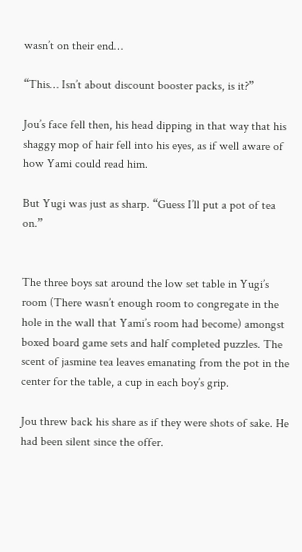wasn’t on their end…

“This… Isn’t about discount booster packs, is it?”

Jou’s face fell then, his head dipping in that way that his shaggy mop of hair fell into his eyes, as if well aware of how Yami could read him.

But Yugi was just as sharp. “Guess I’ll put a pot of tea on.”


The three boys sat around the low set table in Yugi’s room (There wasn’t enough room to congregate in the hole in the wall that Yami’s room had become) amongst boxed board game sets and half completed puzzles. The scent of jasmine tea leaves emanating from the pot in the center for the table, a cup in each boy’s grip.

Jou threw back his share as if they were shots of sake. He had been silent since the offer.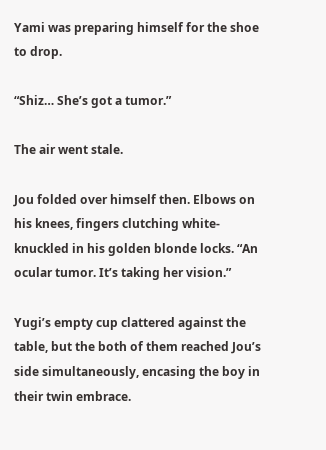Yami was preparing himself for the shoe to drop.

“Shiz… She’s got a tumor.”

The air went stale.

Jou folded over himself then. Elbows on his knees, fingers clutching white-knuckled in his golden blonde locks. “An ocular tumor. It’s taking her vision.”

Yugi’s empty cup clattered against the table, but the both of them reached Jou’s side simultaneously, encasing the boy in their twin embrace.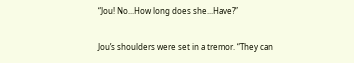“Jou! No...How long does she...Have?”

Jou’s shoulders were set in a tremor. “They can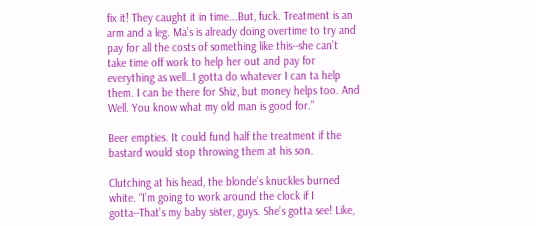fix it! They caught it in time...But, fuck. Treatment is an arm and a leg. Ma’s is already doing overtime to try and pay for all the costs of something like this--she can’t take time off work to help her out and pay for everything as well…I gotta do whatever I can ta help them. I can be there for Shiz, but money helps too. And Well. You know what my old man is good for.”

Beer empties. It could fund half the treatment if the bastard would stop throwing them at his son.

Clutching at his head, the blonde’s knuckles burned white. “I’m going to work around the clock if I gotta--That’s my baby sister, guys. She’s gotta see! Like,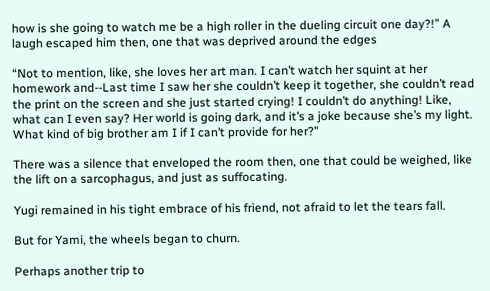how is she going to watch me be a high roller in the dueling circuit one day?!” A laugh escaped him then, one that was deprived around the edges

“Not to mention, like, she loves her art man. I can’t watch her squint at her homework and--Last time I saw her she couldn’t keep it together, she couldn’t read the print on the screen and she just started crying! I couldn’t do anything! Like, what can I even say? Her world is going dark, and it’s a joke because she’s my light. What kind of big brother am I if I can’t provide for her?”

There was a silence that enveloped the room then, one that could be weighed, like the lift on a sarcophagus, and just as suffocating.

Yugi remained in his tight embrace of his friend, not afraid to let the tears fall.

But for Yami, the wheels began to churn.

Perhaps another trip to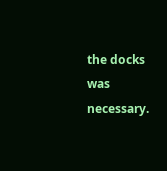the docks was necessary.